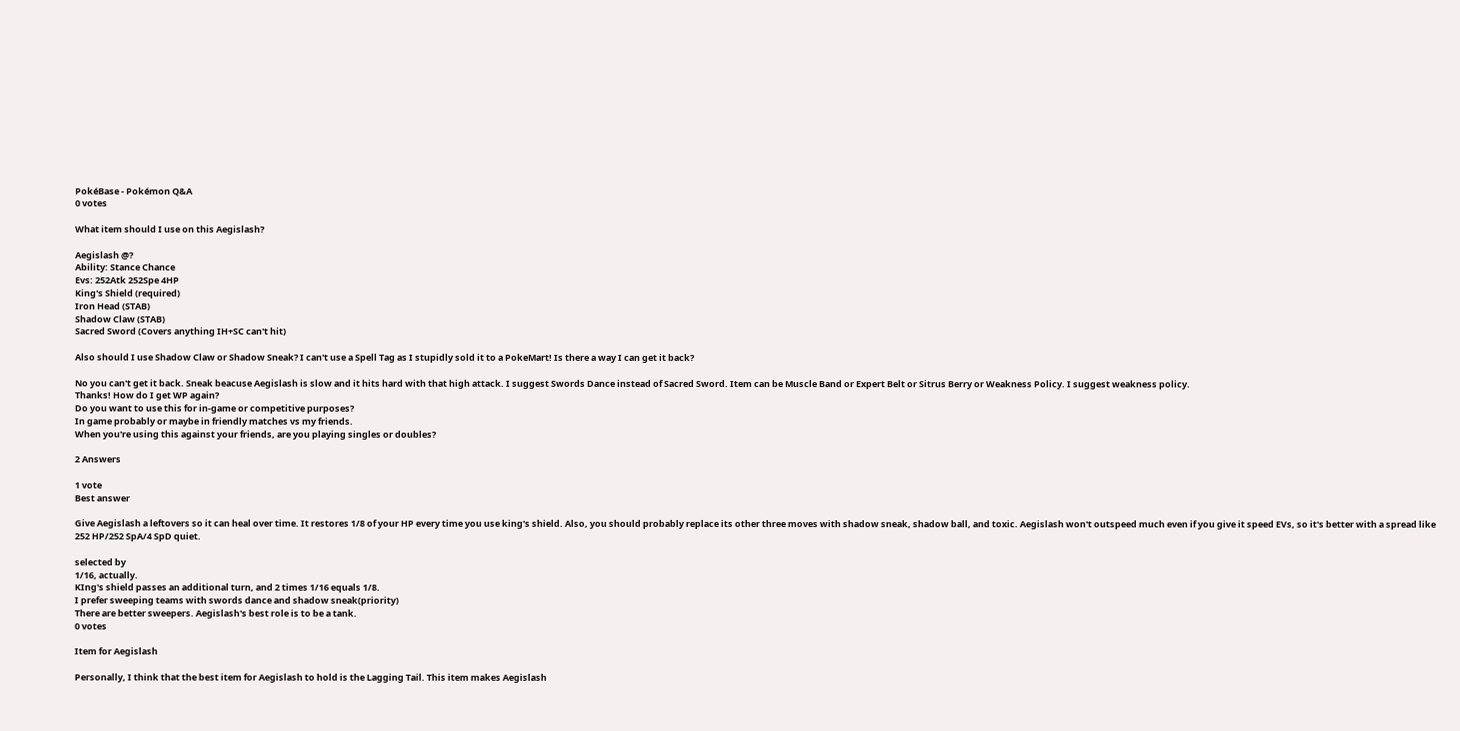PokéBase - Pokémon Q&A
0 votes

What item should I use on this Aegislash?

Aegislash @?
Ability: Stance Chance
Evs: 252Atk 252Spe 4HP
King's Shield (required)
Iron Head (STAB)
Shadow Claw (STAB)
Sacred Sword (Covers anything IH+SC can't hit)

Also should I use Shadow Claw or Shadow Sneak? I can't use a Spell Tag as I stupidly sold it to a PokeMart! Is there a way I can get it back?

No you can't get it back. Sneak beacuse Aegislash is slow and it hits hard with that high attack. I suggest Swords Dance instead of Sacred Sword. Item can be Muscle Band or Expert Belt or Sitrus Berry or Weakness Policy. I suggest weakness policy.
Thanks! How do I get WP again?
Do you want to use this for in-game or competitive purposes?
In game probably or maybe in friendly matches vs my friends.
When you're using this against your friends, are you playing singles or doubles?

2 Answers

1 vote
Best answer

Give Aegislash a leftovers so it can heal over time. It restores 1/8 of your HP every time you use king's shield. Also, you should probably replace its other three moves with shadow sneak, shadow ball, and toxic. Aegislash won't outspeed much even if you give it speed EVs, so it's better with a spread like 252 HP/252 SpA/4 SpD quiet.

selected by
1/16, actually.
KIng's shield passes an additional turn, and 2 times 1/16 equals 1/8.
I prefer sweeping teams with swords dance and shadow sneak(priority)
There are better sweepers. Aegislash's best role is to be a tank.
0 votes

Item for Aegislash

Personally, I think that the best item for Aegislash to hold is the Lagging Tail. This item makes Aegislash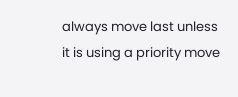always move last unless it is using a priority move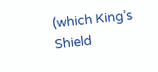(which King’s Shield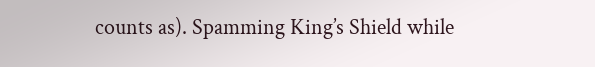counts as). Spamming King’s Shield while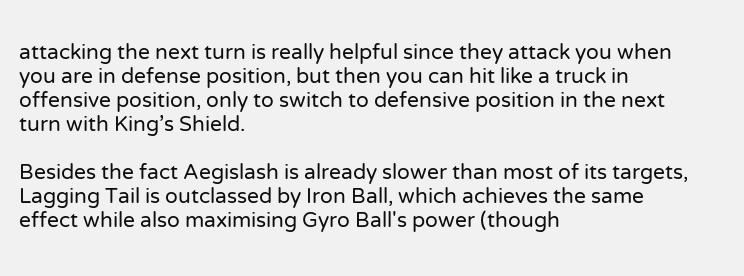attacking the next turn is really helpful since they attack you when you are in defense position, but then you can hit like a truck in offensive position, only to switch to defensive position in the next turn with King’s Shield.

Besides the fact Aegislash is already slower than most of its targets, Lagging Tail is outclassed by Iron Ball, which achieves the same effect while also maximising Gyro Ball's power (though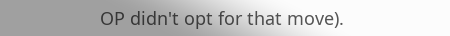OP didn't opt for that move).